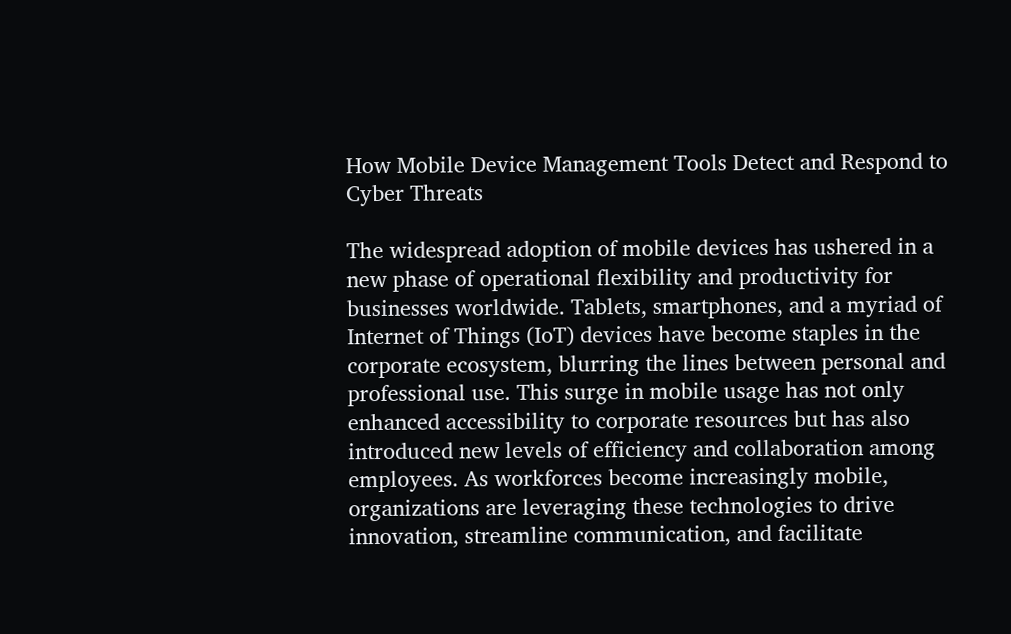How Mobile Device Management Tools Detect and Respond to Cyber Threats

The widespread adoption of mobile devices has ushered in a new phase of operational flexibility and productivity for businesses worldwide. Tablets, smartphones, and a myriad of Internet of Things (IoT) devices have become staples in the corporate ecosystem, blurring the lines between personal and professional use. This surge in mobile usage has not only enhanced accessibility to corporate resources but has also introduced new levels of efficiency and collaboration among employees. As workforces become increasingly mobile, organizations are leveraging these technologies to drive innovation, streamline communication, and facilitate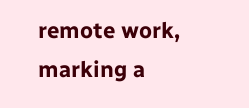remote work, marking a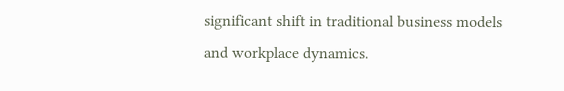significant shift in traditional business models and workplace dynamics.